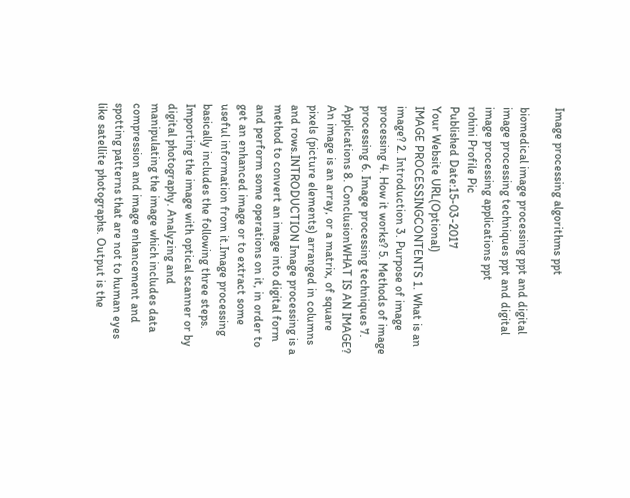Image processing algorithms ppt

biomedical image processing ppt and digital image processing techniques ppt and digital image processing applications ppt
rohini Profile Pic
Published Date:15-03-2017
Your Website URL(Optional)
IMAGE PROCESSINGCONTENTS 1. What is an image? 2. Introduction 3. Purpose of image processing 4. How it works? 5. Methods of image processing 6. Image processing techniques 7. Applications 8. ConclusionWHAT IS AN IMAGE? An image is an array, or a matrix, of square pixels (picture elements) arranged in columns and rows.INTRODUCTION Image processing is a method to convert an image into digital form and perform some operations on it, in order to get an enhanced image or to extract some useful information from it.Image processing basically includes the following three steps. Importing the image with optical scanner or by digital photography. Analyzing and manipulating the image which includes data compression and image enhancement and spotting patterns that are not to human eyes like satellite photographs. Output is the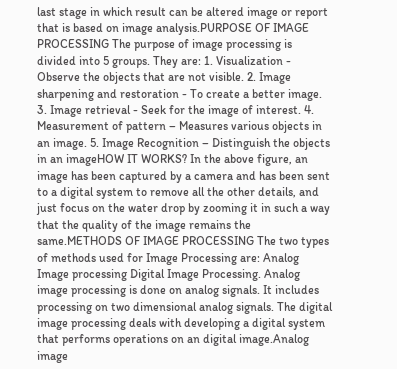last stage in which result can be altered image or report that is based on image analysis.PURPOSE OF IMAGE PROCESSING The purpose of image processing is divided into 5 groups. They are: 1. Visualization - Observe the objects that are not visible. 2. Image sharpening and restoration - To create a better image. 3. Image retrieval - Seek for the image of interest. 4. Measurement of pattern – Measures various objects in an image. 5. Image Recognition – Distinguish the objects in an imageHOW IT WORKS? In the above figure, an image has been captured by a camera and has been sent to a digital system to remove all the other details, and just focus on the water drop by zooming it in such a way that the quality of the image remains the same.METHODS OF IMAGE PROCESSING The two types of methods used for Image Processing are: Analog Image processing Digital Image Processing. Analog image processing is done on analog signals. It includes processing on two dimensional analog signals. The digital image processing deals with developing a digital system that performs operations on an digital image.Analog image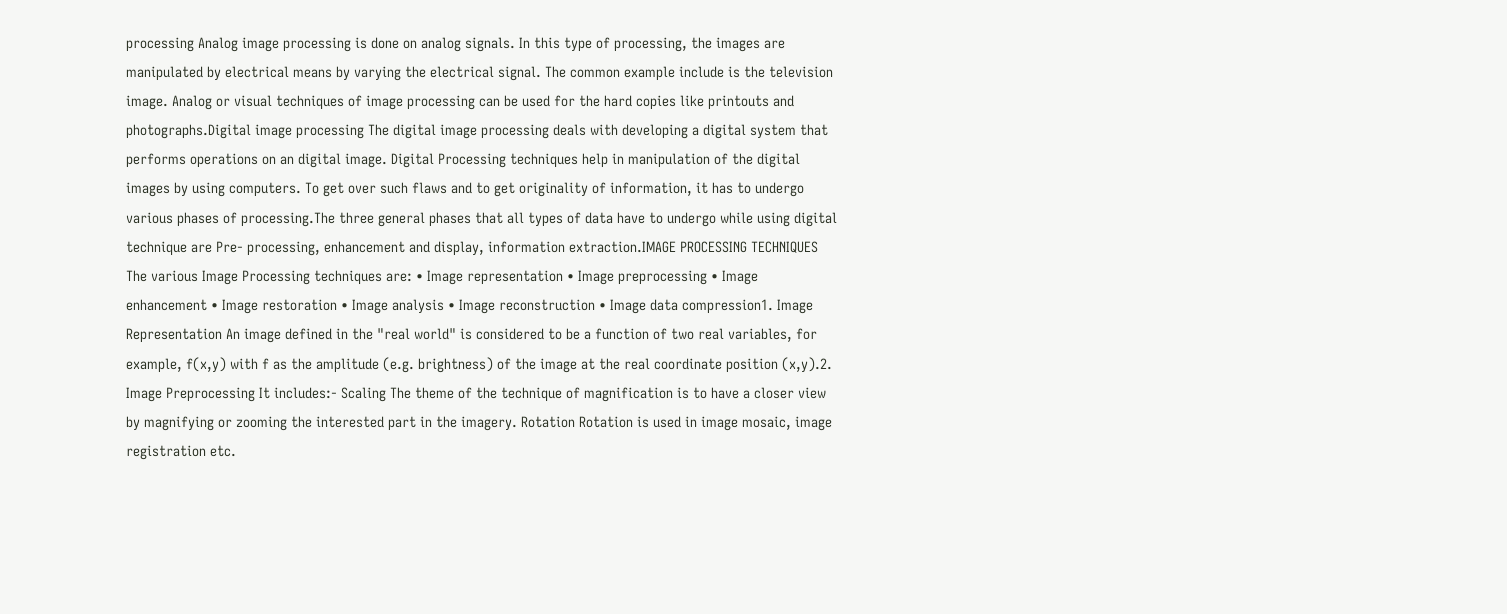processing Analog image processing is done on analog signals. In this type of processing, the images are manipulated by electrical means by varying the electrical signal. The common example include is the television image. Analog or visual techniques of image processing can be used for the hard copies like printouts and photographs.Digital image processing The digital image processing deals with developing a digital system that performs operations on an digital image. Digital Processing techniques help in manipulation of the digital images by using computers. To get over such flaws and to get originality of information, it has to undergo various phases of processing.The three general phases that all types of data have to undergo while using digital technique are Pre- processing, enhancement and display, information extraction.IMAGE PROCESSING TECHNIQUES The various Image Processing techniques are: • Image representation • Image preprocessing • Image enhancement • Image restoration • Image analysis • Image reconstruction • Image data compression1. Image Representation An image defined in the "real world" is considered to be a function of two real variables, for example, f(x,y) with f as the amplitude (e.g. brightness) of the image at the real coordinate position (x,y).2. Image Preprocessing It includes:- Scaling The theme of the technique of magnification is to have a closer view by magnifying or zooming the interested part in the imagery. Rotation Rotation is used in image mosaic, image registration etc.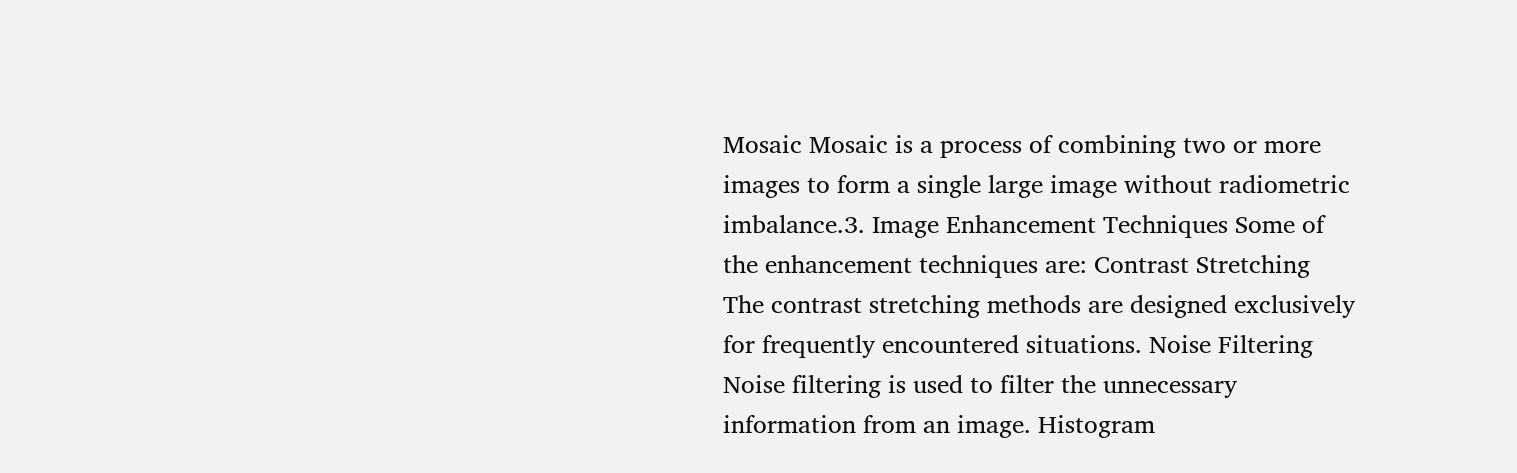Mosaic Mosaic is a process of combining two or more images to form a single large image without radiometric imbalance.3. Image Enhancement Techniques Some of the enhancement techniques are: Contrast Stretching The contrast stretching methods are designed exclusively for frequently encountered situations. Noise Filtering Noise filtering is used to filter the unnecessary information from an image. Histogram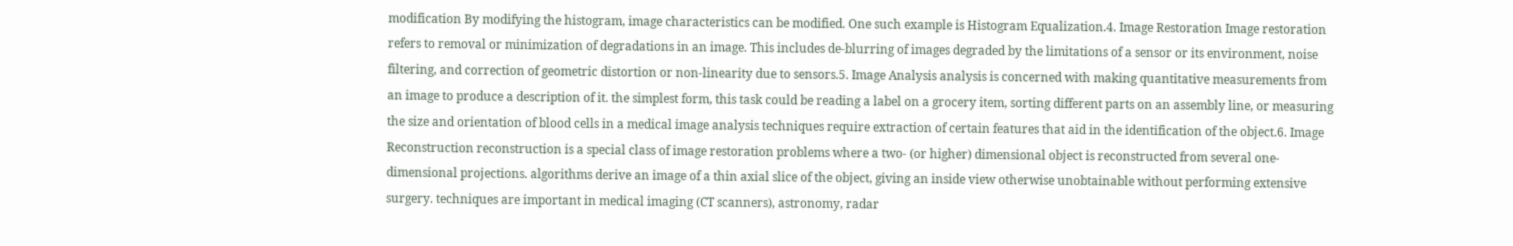modification By modifying the histogram, image characteristics can be modified. One such example is Histogram Equalization.4. Image Restoration Image restoration refers to removal or minimization of degradations in an image. This includes de-blurring of images degraded by the limitations of a sensor or its environment, noise filtering, and correction of geometric distortion or non-linearity due to sensors.5. Image Analysis analysis is concerned with making quantitative measurements from an image to produce a description of it. the simplest form, this task could be reading a label on a grocery item, sorting different parts on an assembly line, or measuring the size and orientation of blood cells in a medical image analysis techniques require extraction of certain features that aid in the identification of the object.6. Image Reconstruction reconstruction is a special class of image restoration problems where a two- (or higher) dimensional object is reconstructed from several one-dimensional projections. algorithms derive an image of a thin axial slice of the object, giving an inside view otherwise unobtainable without performing extensive surgery. techniques are important in medical imaging (CT scanners), astronomy, radar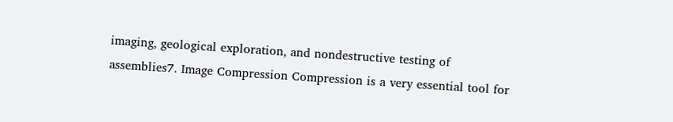imaging, geological exploration, and nondestructive testing of assemblies7. Image Compression Compression is a very essential tool for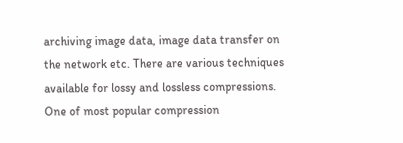archiving image data, image data transfer on the network etc. There are various techniques available for lossy and lossless compressions. One of most popular compression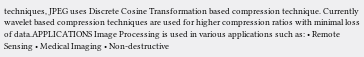techniques, JPEG uses Discrete Cosine Transformation based compression technique. Currently wavelet based compression techniques are used for higher compression ratios with minimal loss of data.APPLICATIONS Image Processing is used in various applications such as: • Remote Sensing • Medical Imaging • Non-destructive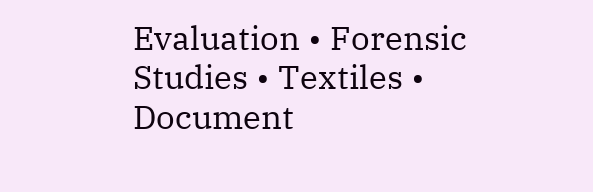Evaluation • Forensic Studies • Textiles • Document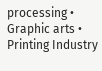processing • Graphic arts • Printing Industry